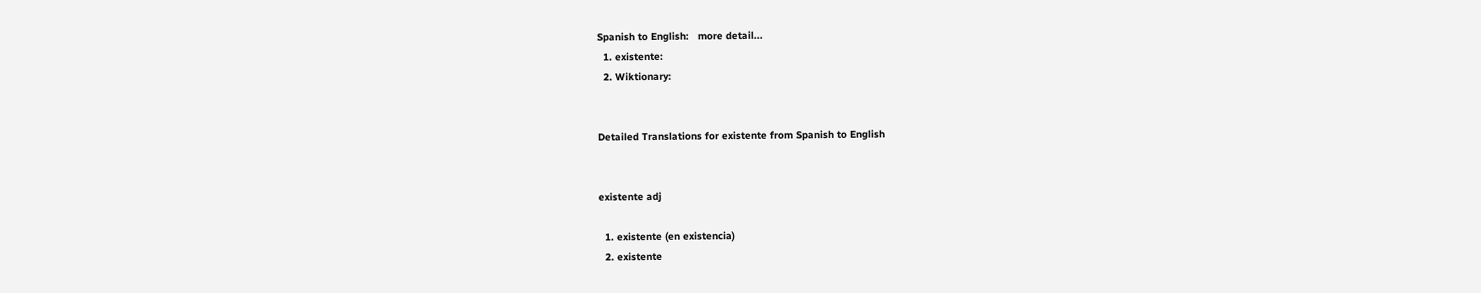Spanish to English:   more detail...
  1. existente:
  2. Wiktionary:


Detailed Translations for existente from Spanish to English


existente adj

  1. existente (en existencia)
  2. existente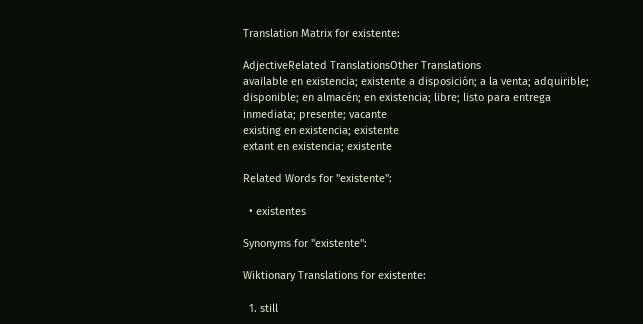Translation Matrix for existente:

AdjectiveRelated TranslationsOther Translations
available en existencia; existente a disposición; a la venta; adquirible; disponible; en almacén; en existencia; libre; listo para entrega inmediata; presente; vacante
existing en existencia; existente
extant en existencia; existente

Related Words for "existente":

  • existentes

Synonyms for "existente":

Wiktionary Translations for existente:

  1. still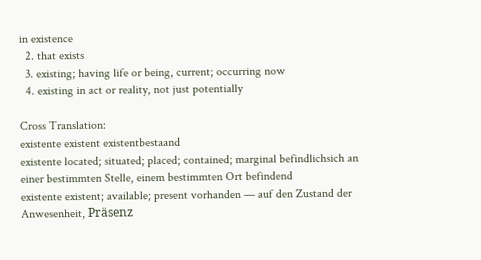in existence
  2. that exists
  3. existing; having life or being, current; occurring now
  4. existing in act or reality, not just potentially

Cross Translation:
existente existent existentbestaand
existente located; situated; placed; contained; marginal befindlichsich an einer bestimmten Stelle, einem bestimmten Ort befindend
existente existent; available; present vorhanden — auf den Zustand der Anwesenheit, Präsenz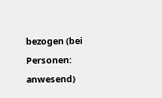bezogen (bei Personen: anwesend)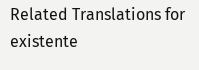Related Translations for existente